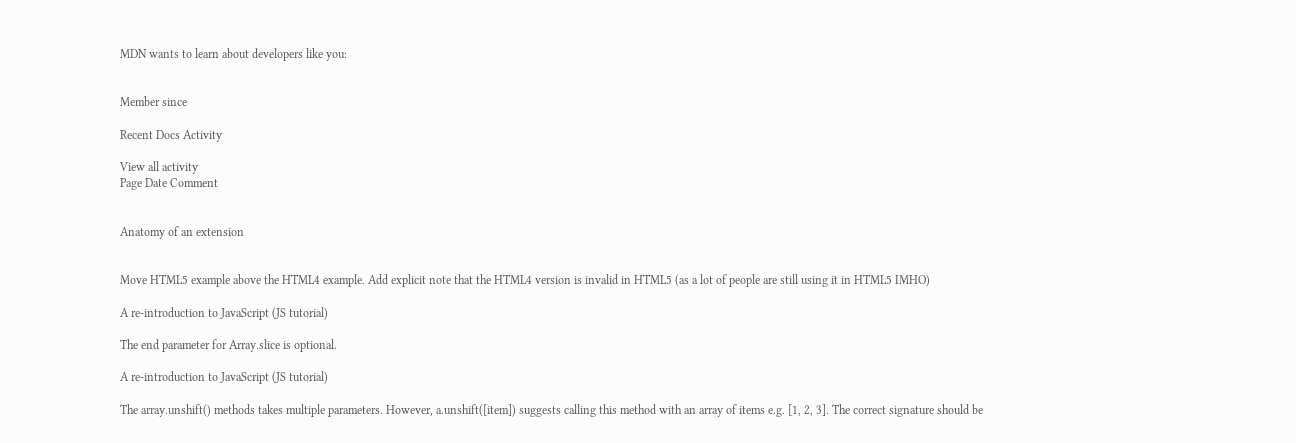MDN wants to learn about developers like you:


Member since

Recent Docs Activity

View all activity
Page Date Comment


Anatomy of an extension


Move HTML5 example above the HTML4 example. Add explicit note that the HTML4 version is invalid in HTML5 (as a lot of people are still using it in HTML5 IMHO)

A re-introduction to JavaScript (JS tutorial)

The end parameter for Array.slice is optional.

A re-introduction to JavaScript (JS tutorial)

The array.unshift() methods takes multiple parameters. However, a.unshift([item]) suggests calling this method with an array of items e.g. [1, 2, 3]. The correct signature should be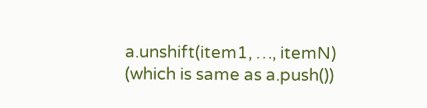a.unshift(item1, …, itemN) (which is same as a.push())